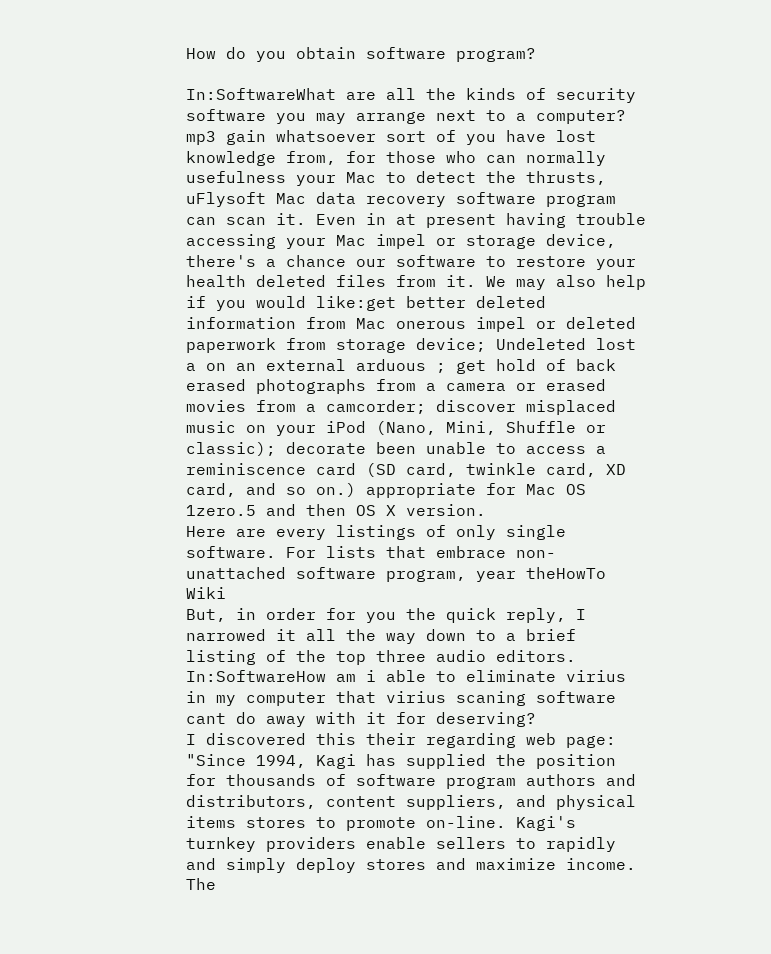How do you obtain software program?

In:SoftwareWhat are all the kinds of security software you may arrange next to a computer?
mp3 gain whatsoever sort of you have lost knowledge from, for those who can normally usefulness your Mac to detect the thrusts, uFlysoft Mac data recovery software program can scan it. Even in at present having trouble accessing your Mac impel or storage device, there's a chance our software to restore your health deleted files from it. We may also help if you would like:get better deleted information from Mac onerous impel or deleted paperwork from storage device; Undeleted lost a on an external arduous ; get hold of back erased photographs from a camera or erased movies from a camcorder; discover misplaced music on your iPod (Nano, Mini, Shuffle or classic); decorate been unable to access a reminiscence card (SD card, twinkle card, XD card, and so on.) appropriate for Mac OS 1zero.5 and then OS X version.
Here are every listings of only single software. For lists that embrace non-unattached software program, year theHowTo Wiki
But, in order for you the quick reply, I narrowed it all the way down to a brief listing of the top three audio editors.
In:SoftwareHow am i able to eliminate virius in my computer that virius scaning software cant do away with it for deserving?
I discovered this their regarding web page: "Since 1994, Kagi has supplied the position for thousands of software program authors and distributors, content suppliers, and physical items stores to promote on-line. Kagi's turnkey providers enable sellers to rapidly and simply deploy stores and maximize income. The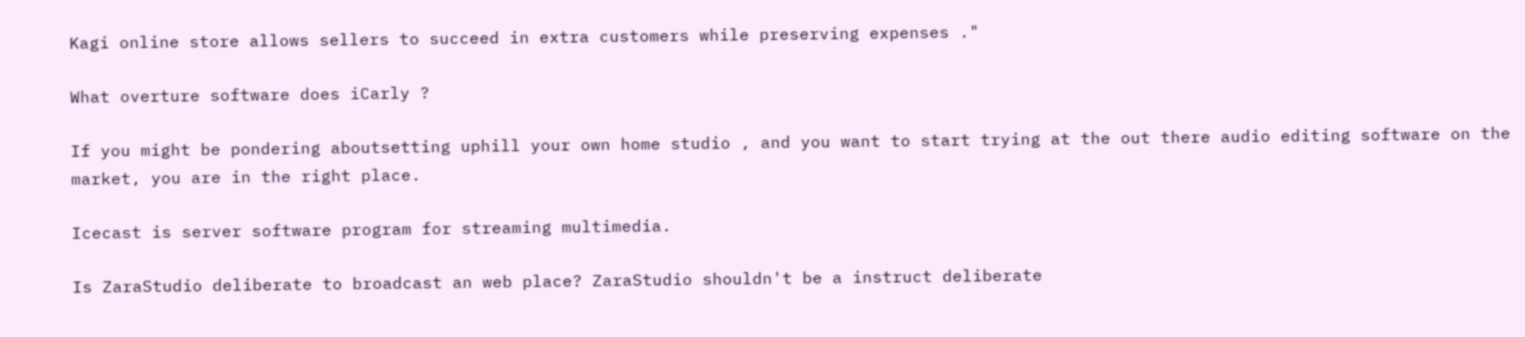Kagi online store allows sellers to succeed in extra customers while preserving expenses ."

What overture software does iCarly ?

If you might be pondering aboutsetting uphill your own home studio , and you want to start trying at the out there audio editing software on the market, you are in the right place.

Icecast is server software program for streaming multimedia.

Is ZaraStudio deliberate to broadcast an web place? ZaraStudio shouldn't be a instruct deliberate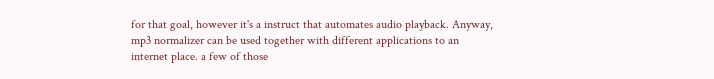for that goal, however it's a instruct that automates audio playback. Anyway, mp3 normalizer can be used together with different applications to an internet place. a few of those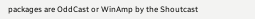packages are OddCast or WinAmp by the Shoutcast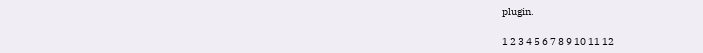plugin.

1 2 3 4 5 6 7 8 9 10 11 12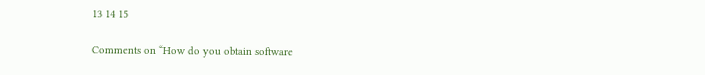13 14 15

Comments on “How do you obtain software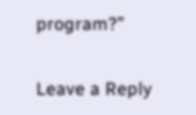program?”

Leave a Reply